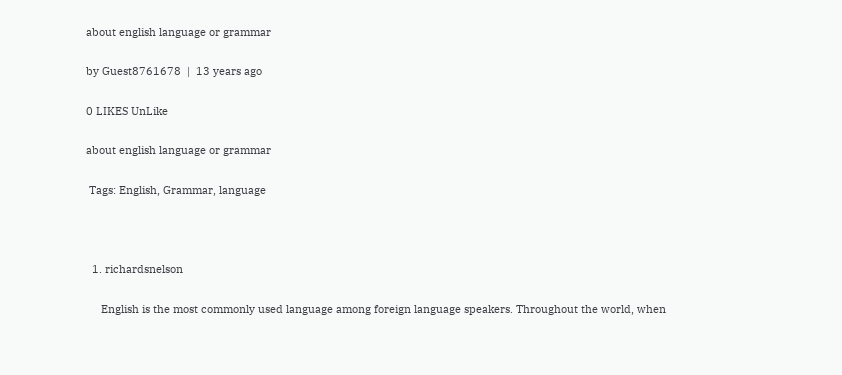about english language or grammar

by Guest8761678  |  13 years ago

0 LIKES UnLike

about english language or grammar

 Tags: English, Grammar, language



  1. richardsnelson

     English is the most commonly used language among foreign language speakers. Throughout the world, when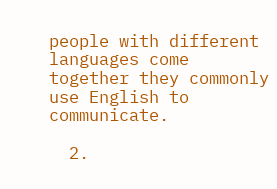people with different languages come together they commonly use English to communicate.

  2.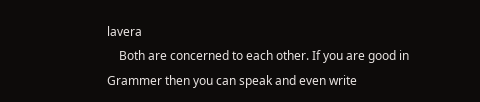lavera
    Both are concerned to each other. If you are good in Grammer then you can speak and even write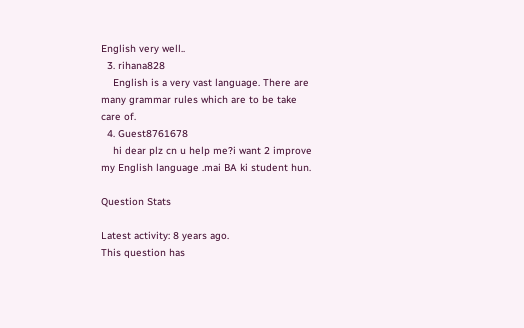English very well..
  3. rihana828
    English is a very vast language. There are many grammar rules which are to be take care of.
  4. Guest8761678
    hi dear plz cn u help me?i want 2 improve my English language .mai BA ki student hun.

Question Stats

Latest activity: 8 years ago.
This question has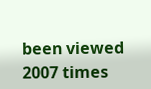been viewed 2007 times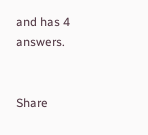and has 4 answers.


Share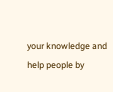your knowledge and help people by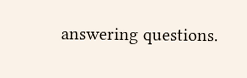answering questions.